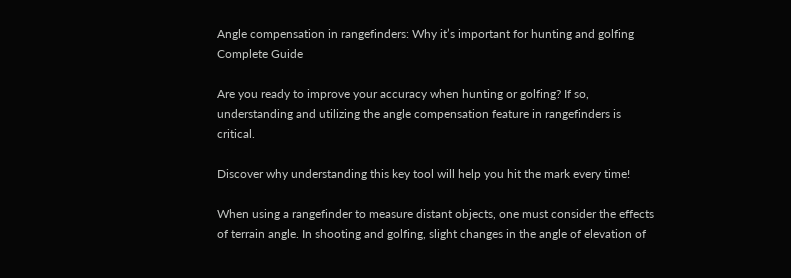Angle compensation in rangefinders: Why it’s important for hunting and golfing Complete Guide

Are you ready to improve your accuracy when hunting or golfing? If so, understanding and utilizing the angle compensation feature in rangefinders is critical.

Discover why understanding this key tool will help you hit the mark every time!

When using a rangefinder to measure distant objects, one must consider the effects of terrain angle. In shooting and golfing, slight changes in the angle of elevation of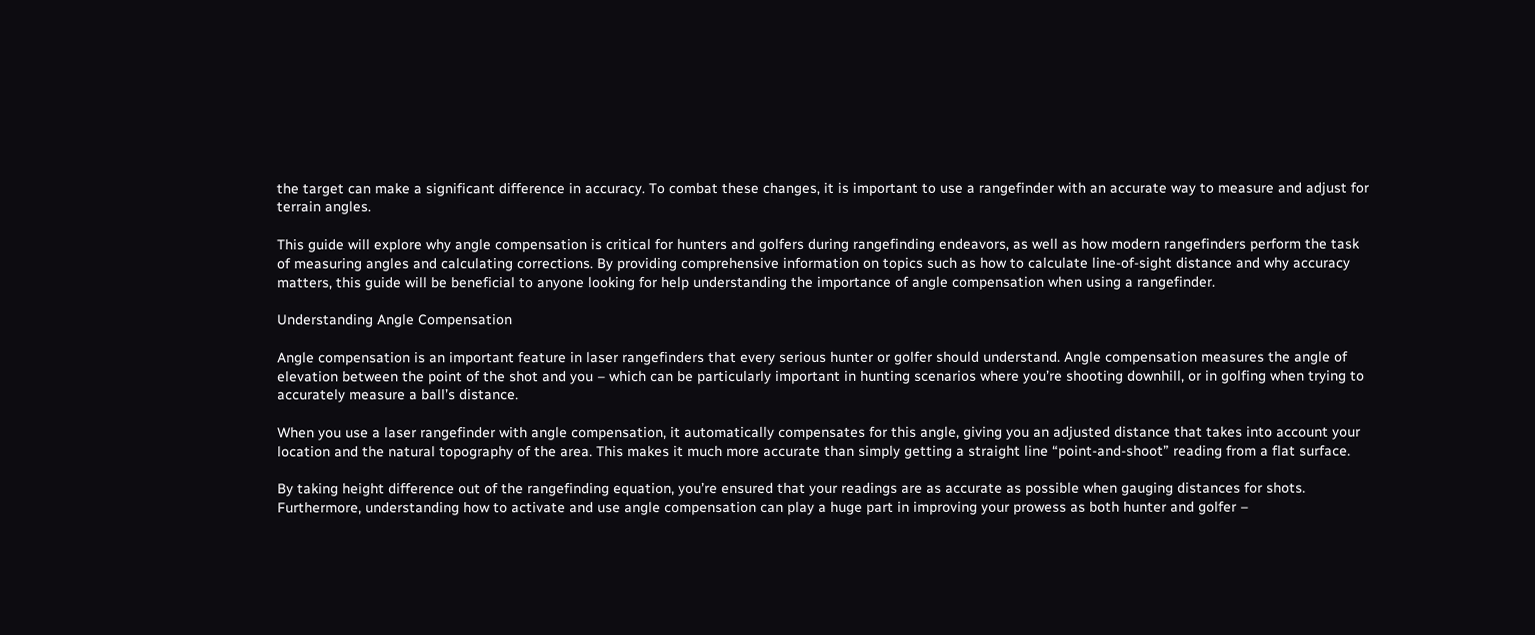the target can make a significant difference in accuracy. To combat these changes, it is important to use a rangefinder with an accurate way to measure and adjust for terrain angles.

This guide will explore why angle compensation is critical for hunters and golfers during rangefinding endeavors, as well as how modern rangefinders perform the task of measuring angles and calculating corrections. By providing comprehensive information on topics such as how to calculate line-of-sight distance and why accuracy matters, this guide will be beneficial to anyone looking for help understanding the importance of angle compensation when using a rangefinder.

Understanding Angle Compensation

Angle compensation is an important feature in laser rangefinders that every serious hunter or golfer should understand. Angle compensation measures the angle of elevation between the point of the shot and you – which can be particularly important in hunting scenarios where you’re shooting downhill, or in golfing when trying to accurately measure a ball’s distance.

When you use a laser rangefinder with angle compensation, it automatically compensates for this angle, giving you an adjusted distance that takes into account your location and the natural topography of the area. This makes it much more accurate than simply getting a straight line “point-and-shoot” reading from a flat surface.

By taking height difference out of the rangefinding equation, you’re ensured that your readings are as accurate as possible when gauging distances for shots. Furthermore, understanding how to activate and use angle compensation can play a huge part in improving your prowess as both hunter and golfer –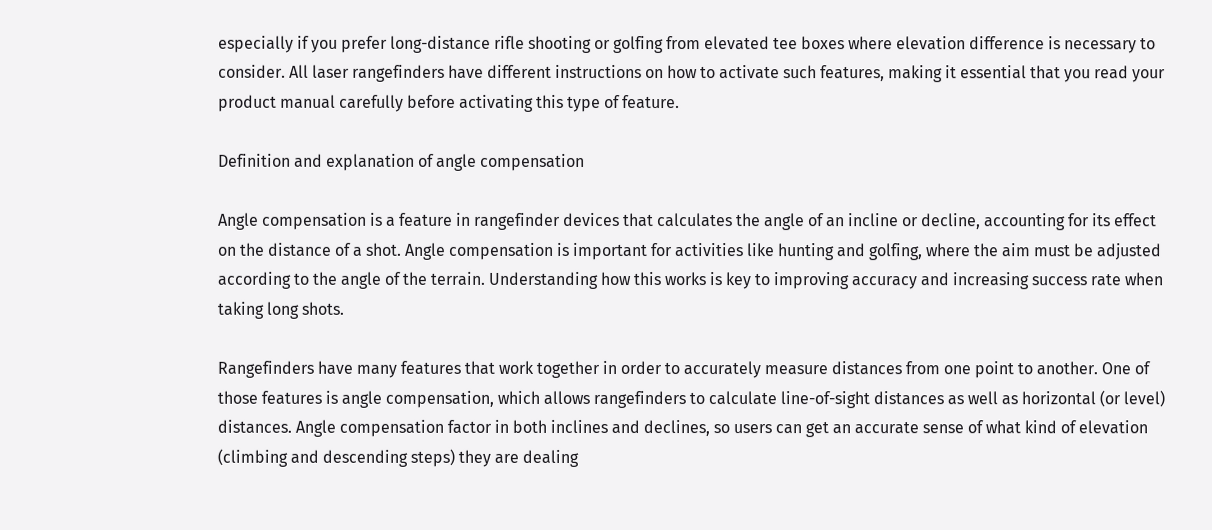especially if you prefer long-distance rifle shooting or golfing from elevated tee boxes where elevation difference is necessary to consider. All laser rangefinders have different instructions on how to activate such features, making it essential that you read your product manual carefully before activating this type of feature.

Definition and explanation of angle compensation

Angle compensation is a feature in rangefinder devices that calculates the angle of an incline or decline, accounting for its effect on the distance of a shot. Angle compensation is important for activities like hunting and golfing, where the aim must be adjusted according to the angle of the terrain. Understanding how this works is key to improving accuracy and increasing success rate when taking long shots.

Rangefinders have many features that work together in order to accurately measure distances from one point to another. One of those features is angle compensation, which allows rangefinders to calculate line-of-sight distances as well as horizontal (or level) distances. Angle compensation factor in both inclines and declines, so users can get an accurate sense of what kind of elevation (climbing and descending steps) they are dealing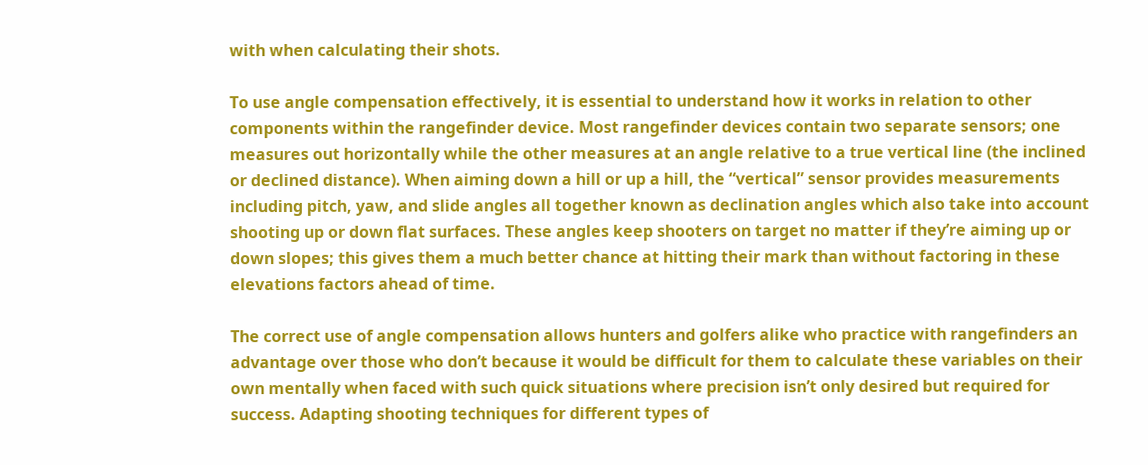with when calculating their shots.

To use angle compensation effectively, it is essential to understand how it works in relation to other components within the rangefinder device. Most rangefinder devices contain two separate sensors; one measures out horizontally while the other measures at an angle relative to a true vertical line (the inclined or declined distance). When aiming down a hill or up a hill, the “vertical” sensor provides measurements including pitch, yaw, and slide angles all together known as declination angles which also take into account shooting up or down flat surfaces. These angles keep shooters on target no matter if they’re aiming up or down slopes; this gives them a much better chance at hitting their mark than without factoring in these elevations factors ahead of time.

The correct use of angle compensation allows hunters and golfers alike who practice with rangefinders an advantage over those who don’t because it would be difficult for them to calculate these variables on their own mentally when faced with such quick situations where precision isn’t only desired but required for success. Adapting shooting techniques for different types of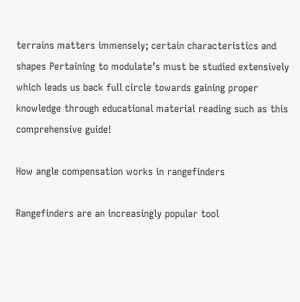terrains matters immensely; certain characteristics and shapes Pertaining to modulate’s must be studied extensively which leads us back full circle towards gaining proper knowledge through educational material reading such as this comprehensive guide!

How angle compensation works in rangefinders

Rangefinders are an increasingly popular tool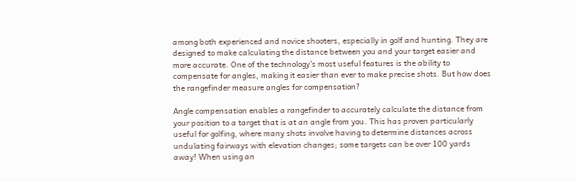among both experienced and novice shooters, especially in golf and hunting. They are designed to make calculating the distance between you and your target easier and more accurate. One of the technology’s most useful features is the ability to compensate for angles, making it easier than ever to make precise shots. But how does the rangefinder measure angles for compensation?

Angle compensation enables a rangefinder to accurately calculate the distance from your position to a target that is at an angle from you. This has proven particularly useful for golfing, where many shots involve having to determine distances across undulating fairways with elevation changes; some targets can be over 100 yards away! When using an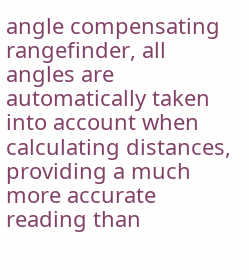angle compensating rangefinder, all angles are automatically taken into account when calculating distances, providing a much more accurate reading than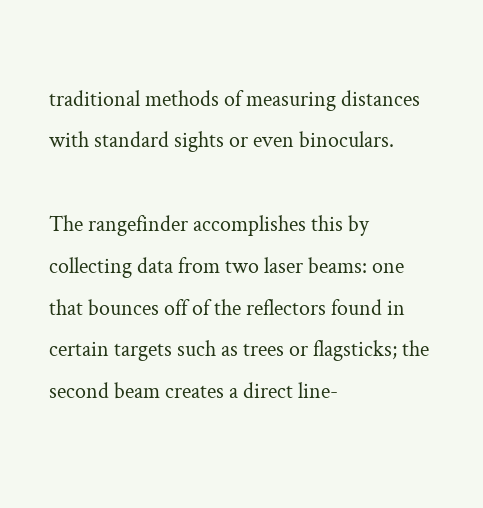traditional methods of measuring distances with standard sights or even binoculars.

The rangefinder accomplishes this by collecting data from two laser beams: one that bounces off of the reflectors found in certain targets such as trees or flagsticks; the second beam creates a direct line-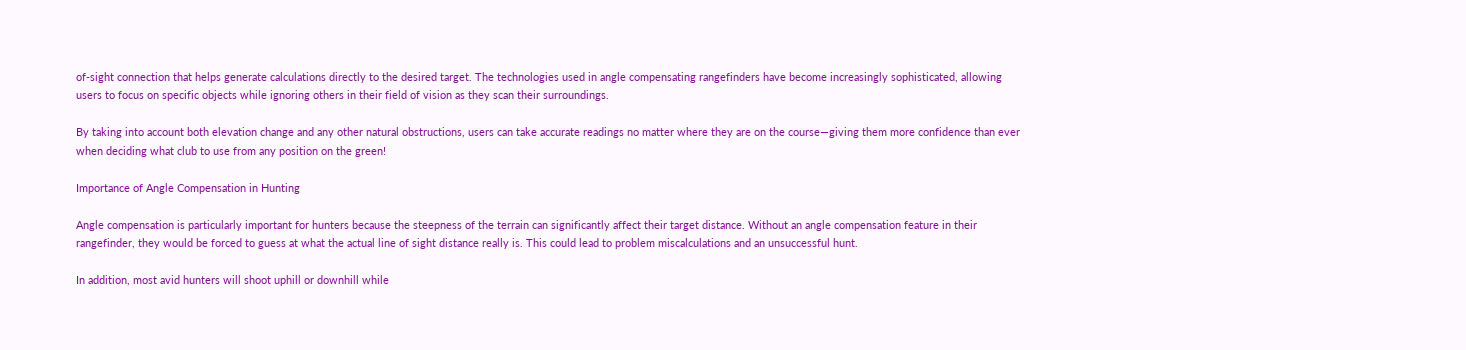of-sight connection that helps generate calculations directly to the desired target. The technologies used in angle compensating rangefinders have become increasingly sophisticated, allowing users to focus on specific objects while ignoring others in their field of vision as they scan their surroundings.

By taking into account both elevation change and any other natural obstructions, users can take accurate readings no matter where they are on the course—giving them more confidence than ever when deciding what club to use from any position on the green!

Importance of Angle Compensation in Hunting

Angle compensation is particularly important for hunters because the steepness of the terrain can significantly affect their target distance. Without an angle compensation feature in their rangefinder, they would be forced to guess at what the actual line of sight distance really is. This could lead to problem miscalculations and an unsuccessful hunt.

In addition, most avid hunters will shoot uphill or downhill while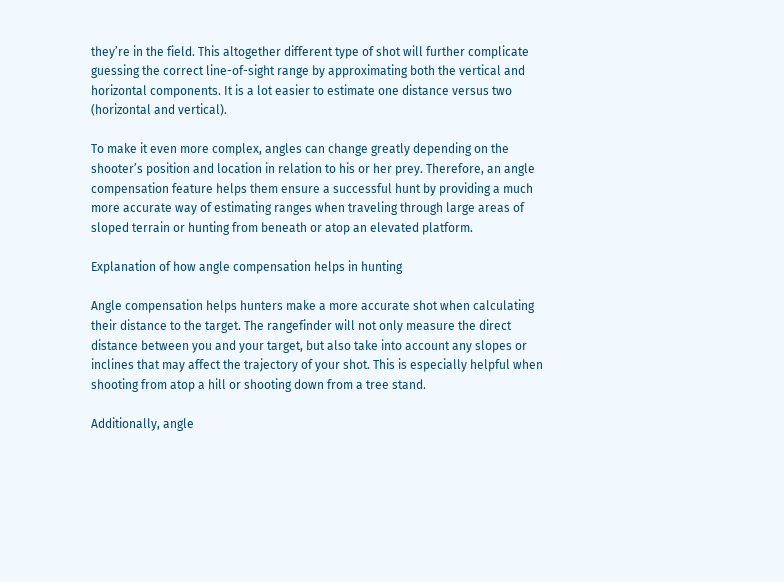they’re in the field. This altogether different type of shot will further complicate guessing the correct line-of-sight range by approximating both the vertical and horizontal components. It is a lot easier to estimate one distance versus two (horizontal and vertical).

To make it even more complex, angles can change greatly depending on the shooter’s position and location in relation to his or her prey. Therefore, an angle compensation feature helps them ensure a successful hunt by providing a much more accurate way of estimating ranges when traveling through large areas of sloped terrain or hunting from beneath or atop an elevated platform.

Explanation of how angle compensation helps in hunting

Angle compensation helps hunters make a more accurate shot when calculating their distance to the target. The rangefinder will not only measure the direct distance between you and your target, but also take into account any slopes or inclines that may affect the trajectory of your shot. This is especially helpful when shooting from atop a hill or shooting down from a tree stand.

Additionally, angle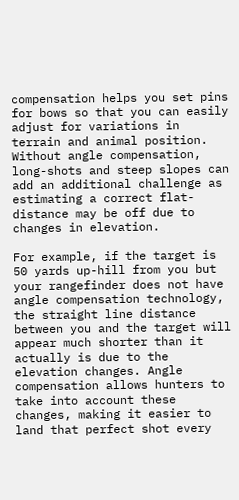compensation helps you set pins for bows so that you can easily adjust for variations in terrain and animal position. Without angle compensation, long-shots and steep slopes can add an additional challenge as estimating a correct flat-distance may be off due to changes in elevation.

For example, if the target is 50 yards up-hill from you but your rangefinder does not have angle compensation technology, the straight line distance between you and the target will appear much shorter than it actually is due to the elevation changes. Angle compensation allows hunters to take into account these changes, making it easier to land that perfect shot every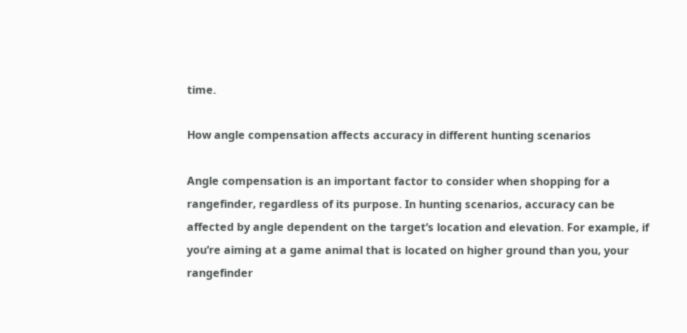time.

How angle compensation affects accuracy in different hunting scenarios

Angle compensation is an important factor to consider when shopping for a rangefinder, regardless of its purpose. In hunting scenarios, accuracy can be affected by angle dependent on the target’s location and elevation. For example, if you’re aiming at a game animal that is located on higher ground than you, your rangefinder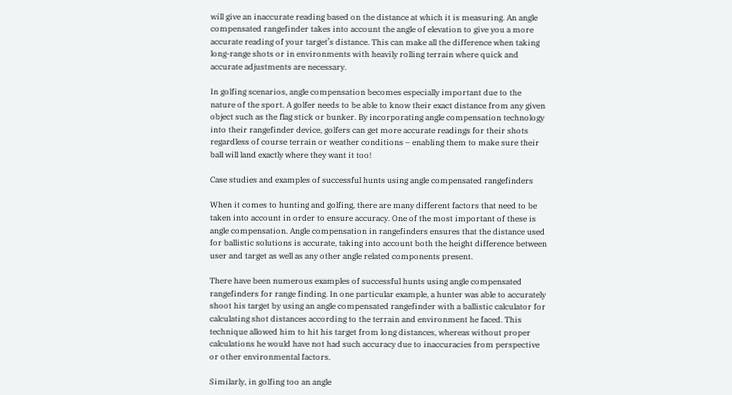will give an inaccurate reading based on the distance at which it is measuring. An angle compensated rangefinder takes into account the angle of elevation to give you a more accurate reading of your target’s distance. This can make all the difference when taking long-range shots or in environments with heavily rolling terrain where quick and accurate adjustments are necessary.

In golfing scenarios, angle compensation becomes especially important due to the nature of the sport. A golfer needs to be able to know their exact distance from any given object such as the flag stick or bunker. By incorporating angle compensation technology into their rangefinder device, golfers can get more accurate readings for their shots regardless of course terrain or weather conditions – enabling them to make sure their ball will land exactly where they want it too!

Case studies and examples of successful hunts using angle compensated rangefinders

When it comes to hunting and golfing, there are many different factors that need to be taken into account in order to ensure accuracy. One of the most important of these is angle compensation. Angle compensation in rangefinders ensures that the distance used for ballistic solutions is accurate, taking into account both the height difference between user and target as well as any other angle related components present.

There have been numerous examples of successful hunts using angle compensated rangefinders for range finding. In one particular example, a hunter was able to accurately shoot his target by using an angle compensated rangefinder with a ballistic calculator for calculating shot distances according to the terrain and environment he faced. This technique allowed him to hit his target from long distances, whereas without proper calculations he would have not had such accuracy due to inaccuracies from perspective or other environmental factors.

Similarly, in golfing too an angle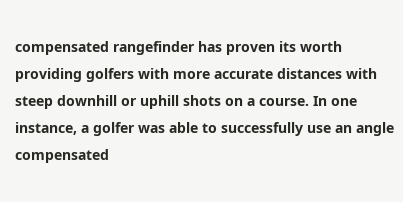compensated rangefinder has proven its worth providing golfers with more accurate distances with steep downhill or uphill shots on a course. In one instance, a golfer was able to successfully use an angle compensated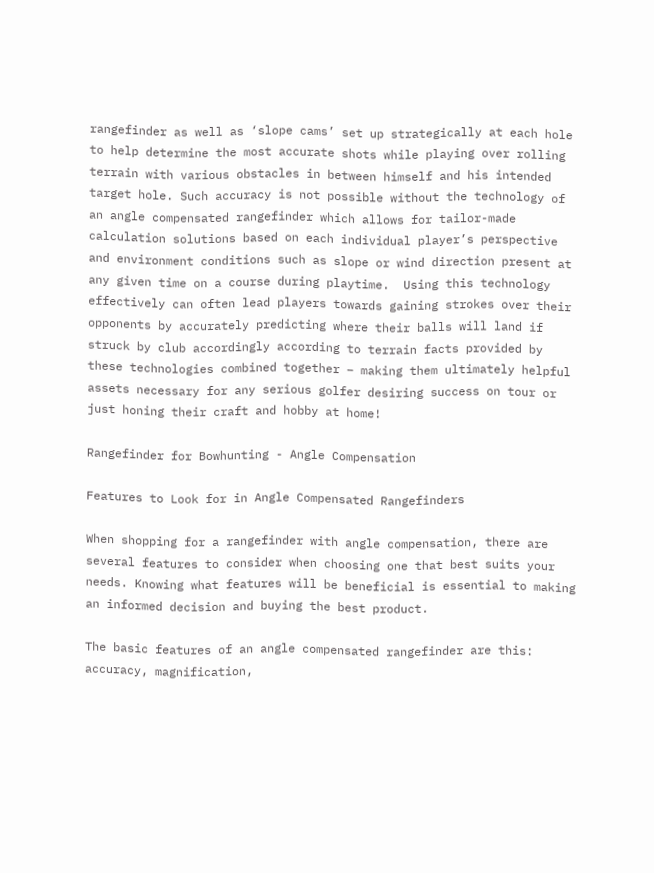rangefinder as well as ‘slope cams’ set up strategically at each hole to help determine the most accurate shots while playing over rolling terrain with various obstacles in between himself and his intended target hole. Such accuracy is not possible without the technology of an angle compensated rangefinder which allows for tailor-made calculation solutions based on each individual player’s perspective and environment conditions such as slope or wind direction present at any given time on a course during playtime.  Using this technology effectively can often lead players towards gaining strokes over their opponents by accurately predicting where their balls will land if struck by club accordingly according to terrain facts provided by these technologies combined together – making them ultimately helpful assets necessary for any serious golfer desiring success on tour or just honing their craft and hobby at home!

Rangefinder for Bowhunting - Angle Compensation

Features to Look for in Angle Compensated Rangefinders

When shopping for a rangefinder with angle compensation, there are several features to consider when choosing one that best suits your needs. Knowing what features will be beneficial is essential to making an informed decision and buying the best product.

The basic features of an angle compensated rangefinder are this: accuracy, magnification,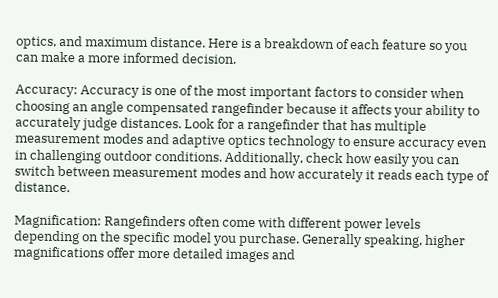optics, and maximum distance. Here is a breakdown of each feature so you can make a more informed decision.

Accuracy: Accuracy is one of the most important factors to consider when choosing an angle compensated rangefinder because it affects your ability to accurately judge distances. Look for a rangefinder that has multiple measurement modes and adaptive optics technology to ensure accuracy even in challenging outdoor conditions. Additionally, check how easily you can switch between measurement modes and how accurately it reads each type of distance.

Magnification: Rangefinders often come with different power levels depending on the specific model you purchase. Generally speaking, higher magnifications offer more detailed images and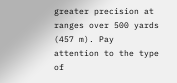greater precision at ranges over 500 yards (457 m). Pay attention to the type of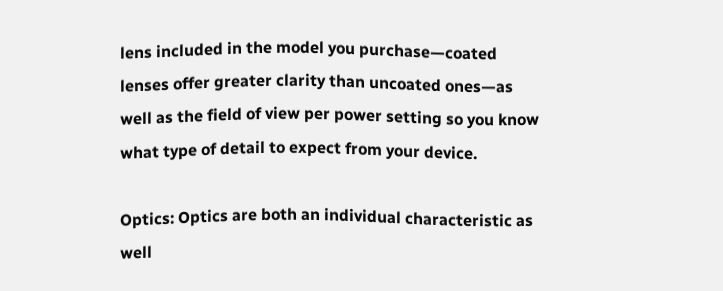lens included in the model you purchase—coated lenses offer greater clarity than uncoated ones—as well as the field of view per power setting so you know what type of detail to expect from your device.

Optics: Optics are both an individual characteristic as well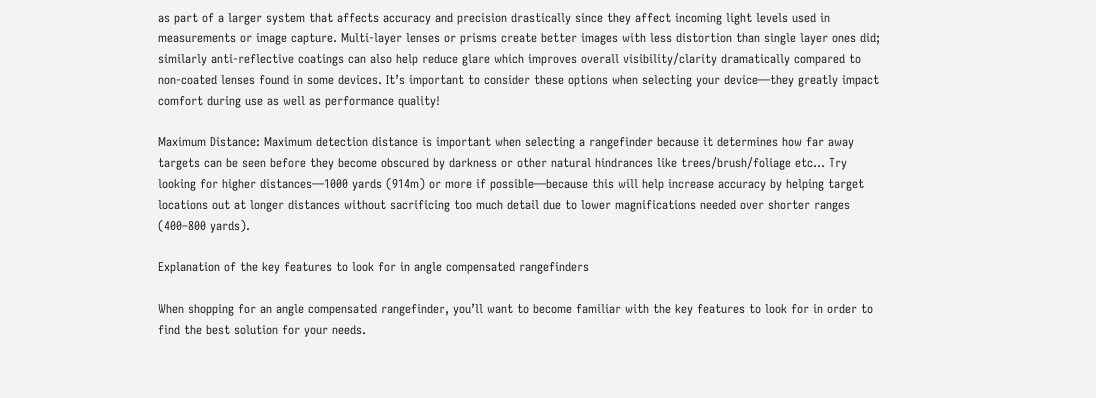as part of a larger system that affects accuracy and precision drastically since they affect incoming light levels used in measurements or image capture. Multi-layer lenses or prisms create better images with less distortion than single layer ones did; similarly anti-reflective coatings can also help reduce glare which improves overall visibility/clarity dramatically compared to non-coated lenses found in some devices. It’s important to consider these options when selecting your device—they greatly impact comfort during use as well as performance quality!

Maximum Distance: Maximum detection distance is important when selecting a rangefinder because it determines how far away targets can be seen before they become obscured by darkness or other natural hindrances like trees/brush/foliage etc… Try looking for higher distances—1000 yards (914m) or more if possible—because this will help increase accuracy by helping target locations out at longer distances without sacrificing too much detail due to lower magnifications needed over shorter ranges (400–800 yards).

Explanation of the key features to look for in angle compensated rangefinders

When shopping for an angle compensated rangefinder, you’ll want to become familiar with the key features to look for in order to find the best solution for your needs.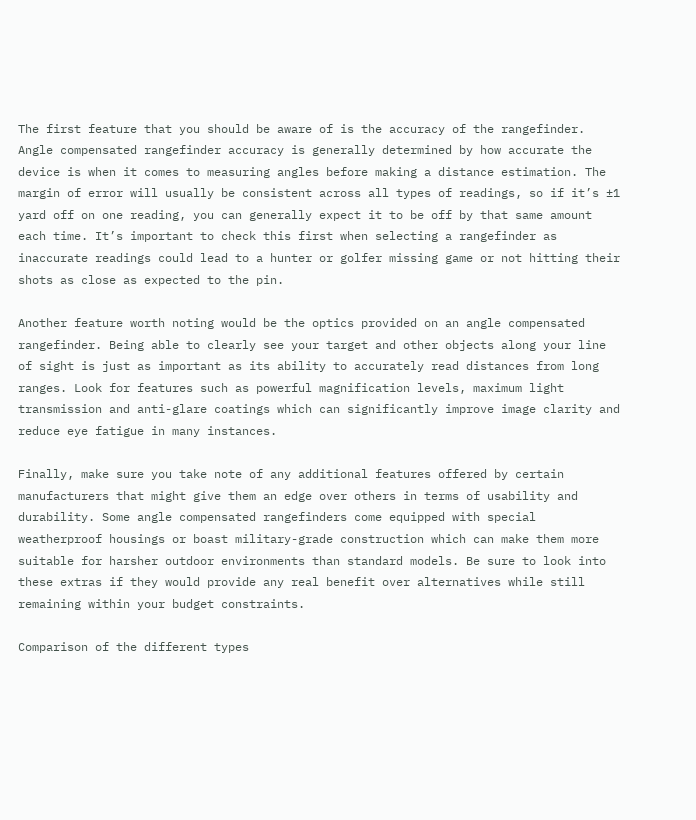The first feature that you should be aware of is the accuracy of the rangefinder. Angle compensated rangefinder accuracy is generally determined by how accurate the device is when it comes to measuring angles before making a distance estimation. The margin of error will usually be consistent across all types of readings, so if it’s ±1 yard off on one reading, you can generally expect it to be off by that same amount each time. It’s important to check this first when selecting a rangefinder as inaccurate readings could lead to a hunter or golfer missing game or not hitting their shots as close as expected to the pin.

Another feature worth noting would be the optics provided on an angle compensated rangefinder. Being able to clearly see your target and other objects along your line of sight is just as important as its ability to accurately read distances from long ranges. Look for features such as powerful magnification levels, maximum light transmission and anti-glare coatings which can significantly improve image clarity and reduce eye fatigue in many instances.

Finally, make sure you take note of any additional features offered by certain manufacturers that might give them an edge over others in terms of usability and durability. Some angle compensated rangefinders come equipped with special weatherproof housings or boast military-grade construction which can make them more suitable for harsher outdoor environments than standard models. Be sure to look into these extras if they would provide any real benefit over alternatives while still remaining within your budget constraints.

Comparison of the different types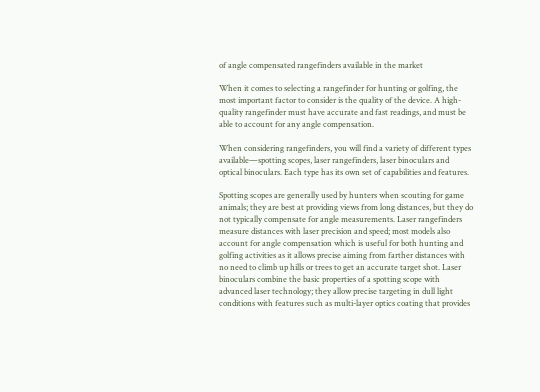of angle compensated rangefinders available in the market

When it comes to selecting a rangefinder for hunting or golfing, the most important factor to consider is the quality of the device. A high-quality rangefinder must have accurate and fast readings, and must be able to account for any angle compensation.

When considering rangefinders, you will find a variety of different types available—spotting scopes, laser rangefinders, laser binoculars and optical binoculars. Each type has its own set of capabilities and features.

Spotting scopes are generally used by hunters when scouting for game animals; they are best at providing views from long distances, but they do not typically compensate for angle measurements. Laser rangefinders measure distances with laser precision and speed; most models also account for angle compensation which is useful for both hunting and golfing activities as it allows precise aiming from farther distances with no need to climb up hills or trees to get an accurate target shot. Laser binoculars combine the basic properties of a spotting scope with advanced laser technology; they allow precise targeting in dull light conditions with features such as multi-layer optics coating that provides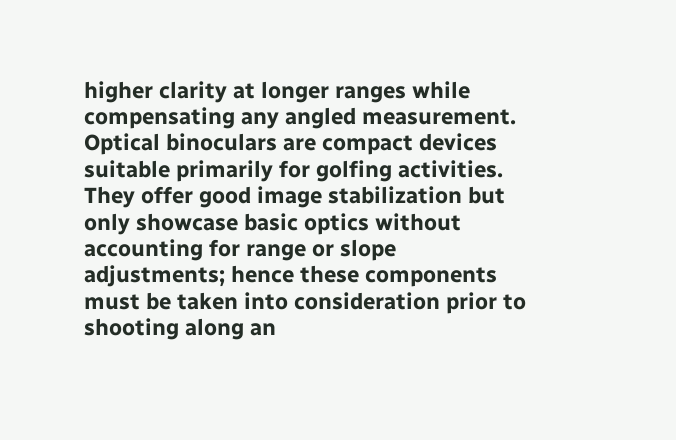higher clarity at longer ranges while compensating any angled measurement. Optical binoculars are compact devices suitable primarily for golfing activities. They offer good image stabilization but only showcase basic optics without accounting for range or slope adjustments; hence these components must be taken into consideration prior to shooting along an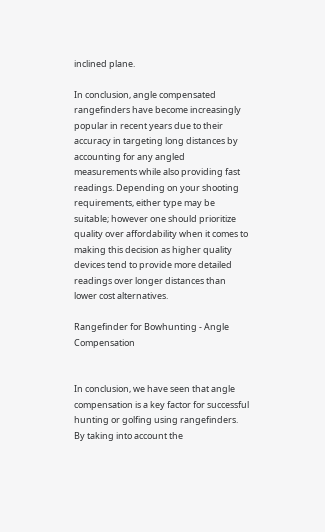inclined plane.

In conclusion, angle compensated rangefinders have become increasingly popular in recent years due to their accuracy in targeting long distances by accounting for any angled measurements while also providing fast readings. Depending on your shooting requirements, either type may be suitable; however one should prioritize quality over affordability when it comes to making this decision as higher quality devices tend to provide more detailed readings over longer distances than lower cost alternatives.

Rangefinder for Bowhunting - Angle Compensation


In conclusion, we have seen that angle compensation is a key factor for successful hunting or golfing using rangefinders. By taking into account the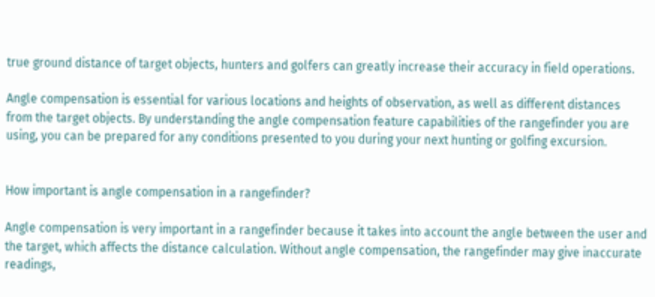true ground distance of target objects, hunters and golfers can greatly increase their accuracy in field operations.

Angle compensation is essential for various locations and heights of observation, as well as different distances from the target objects. By understanding the angle compensation feature capabilities of the rangefinder you are using, you can be prepared for any conditions presented to you during your next hunting or golfing excursion.


How important is angle compensation in a rangefinder?

Angle compensation is very important in a rangefinder because it takes into account the angle between the user and the target, which affects the distance calculation. Without angle compensation, the rangefinder may give inaccurate readings,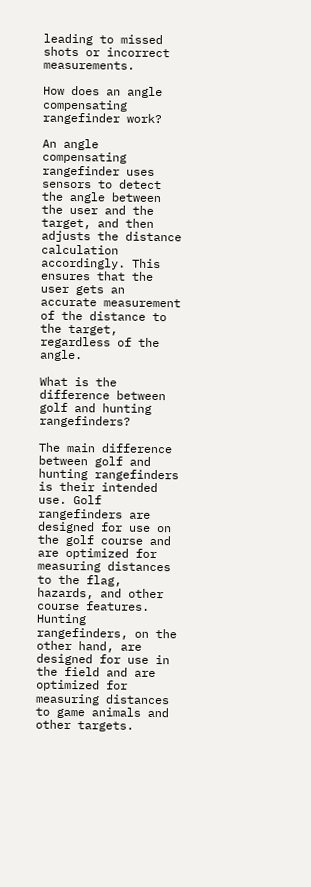leading to missed shots or incorrect measurements.

How does an angle compensating rangefinder work?

An angle compensating rangefinder uses sensors to detect the angle between the user and the target, and then adjusts the distance calculation accordingly. This ensures that the user gets an accurate measurement of the distance to the target, regardless of the angle.

What is the difference between golf and hunting rangefinders?

The main difference between golf and hunting rangefinders is their intended use. Golf rangefinders are designed for use on the golf course and are optimized for measuring distances to the flag, hazards, and other course features. Hunting rangefinders, on the other hand, are designed for use in the field and are optimized for measuring distances to game animals and other targets.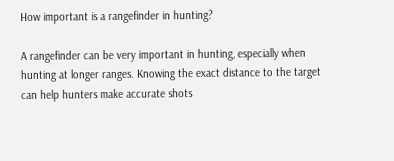How important is a rangefinder in hunting?

A rangefinder can be very important in hunting, especially when hunting at longer ranges. Knowing the exact distance to the target can help hunters make accurate shots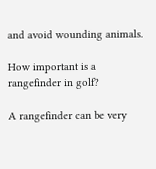and avoid wounding animals.

How important is a rangefinder in golf?

A rangefinder can be very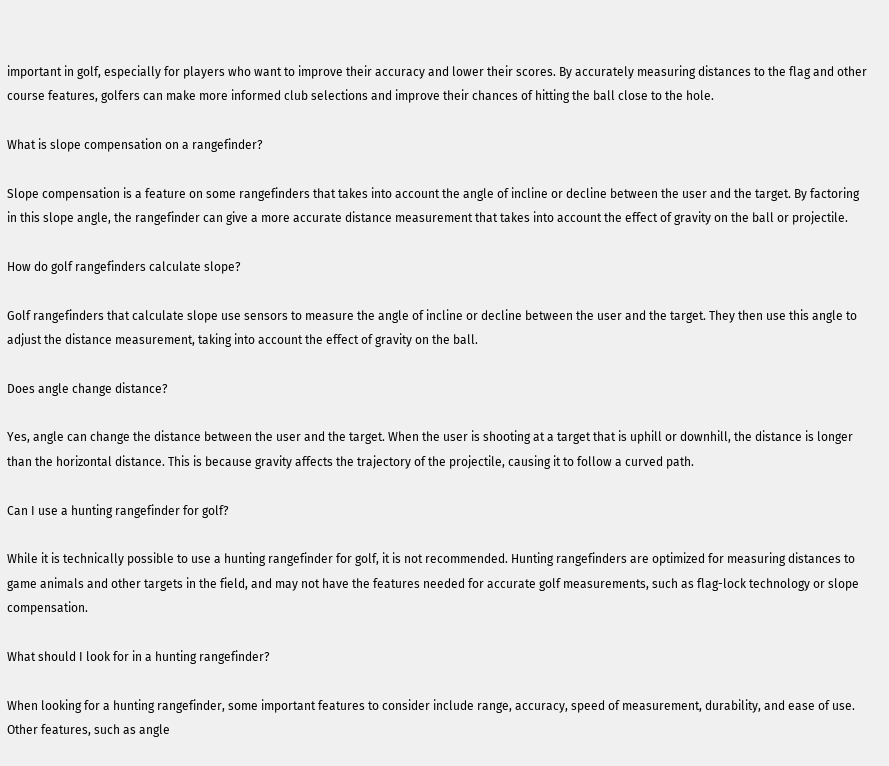important in golf, especially for players who want to improve their accuracy and lower their scores. By accurately measuring distances to the flag and other course features, golfers can make more informed club selections and improve their chances of hitting the ball close to the hole.

What is slope compensation on a rangefinder?

Slope compensation is a feature on some rangefinders that takes into account the angle of incline or decline between the user and the target. By factoring in this slope angle, the rangefinder can give a more accurate distance measurement that takes into account the effect of gravity on the ball or projectile.

How do golf rangefinders calculate slope?

Golf rangefinders that calculate slope use sensors to measure the angle of incline or decline between the user and the target. They then use this angle to adjust the distance measurement, taking into account the effect of gravity on the ball.

Does angle change distance?

Yes, angle can change the distance between the user and the target. When the user is shooting at a target that is uphill or downhill, the distance is longer than the horizontal distance. This is because gravity affects the trajectory of the projectile, causing it to follow a curved path.

Can I use a hunting rangefinder for golf?

While it is technically possible to use a hunting rangefinder for golf, it is not recommended. Hunting rangefinders are optimized for measuring distances to game animals and other targets in the field, and may not have the features needed for accurate golf measurements, such as flag-lock technology or slope compensation.

What should I look for in a hunting rangefinder?

When looking for a hunting rangefinder, some important features to consider include range, accuracy, speed of measurement, durability, and ease of use. Other features, such as angle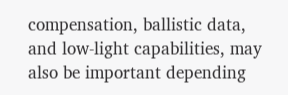compensation, ballistic data, and low-light capabilities, may also be important depending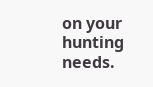on your hunting needs.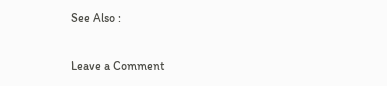See Also :

Leave a Comment